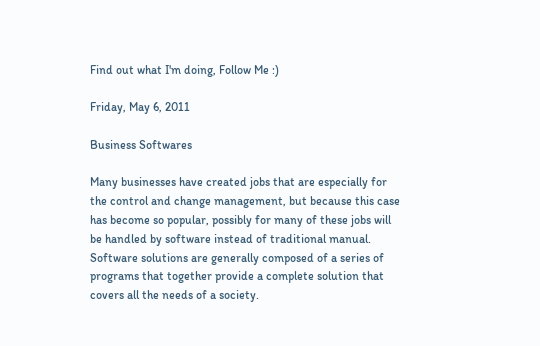Find out what I'm doing, Follow Me :)

Friday, May 6, 2011

Business Softwares

Many businesses have created jobs that are especially for the control and change management, but because this case has become so popular, possibly for many of these jobs will be handled by software instead of traditional manual. Software solutions are generally composed of a series of programs that together provide a complete solution that covers all the needs of a society.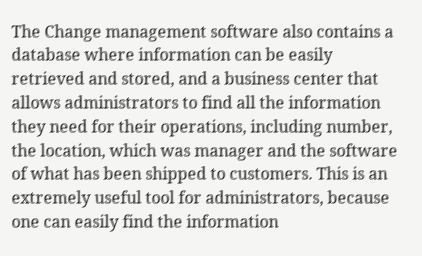The Change management software also contains a database where information can be easily retrieved and stored, and a business center that allows administrators to find all the information they need for their operations, including number, the location, which was manager and the software of what has been shipped to customers. This is an extremely useful tool for administrators, because one can easily find the information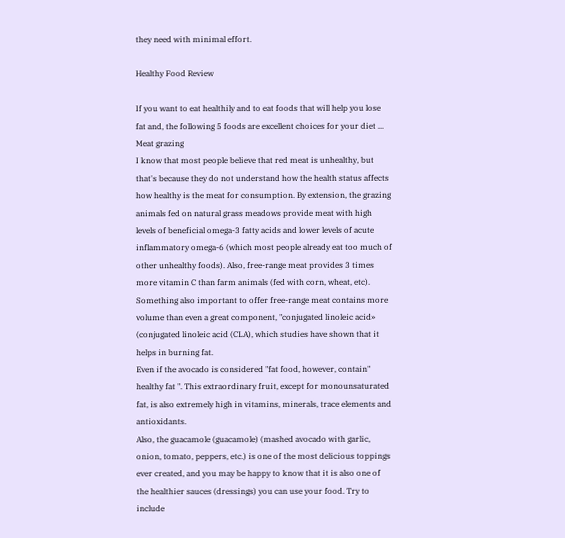they need with minimal effort.

Healthy Food Review

If you want to eat healthily and to eat foods that will help you lose fat and, the following 5 foods are excellent choices for your diet ...
Meat grazing
I know that most people believe that red meat is unhealthy, but that's because they do not understand how the health status affects how healthy is the meat for consumption. By extension, the grazing animals fed on natural grass meadows provide meat with high levels of beneficial omega-3 fatty acids and lower levels of acute inflammatory omega-6 (which most people already eat too much of other unhealthy foods). Also, free-range meat provides 3 times more vitamin C than farm animals (fed with corn, wheat, etc).
Something also important to offer free-range meat contains more volume than even a great component, "conjugated linoleic acid» (conjugated linoleic acid (CLA), which studies have shown that it helps in burning fat.
Even if the avocado is considered "fat food, however, contain" healthy fat ". This extraordinary fruit, except for monounsaturated fat, is also extremely high in vitamins, minerals, trace elements and antioxidants.
Also, the guacamole (guacamole) (mashed avocado with garlic, onion, tomato, peppers, etc.) is one of the most delicious toppings ever created, and you may be happy to know that it is also one of the healthier sauces (dressings) you can use your food. Try to include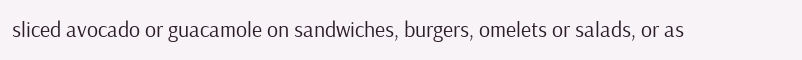sliced avocado or guacamole on sandwiches, burgers, omelets or salads, or as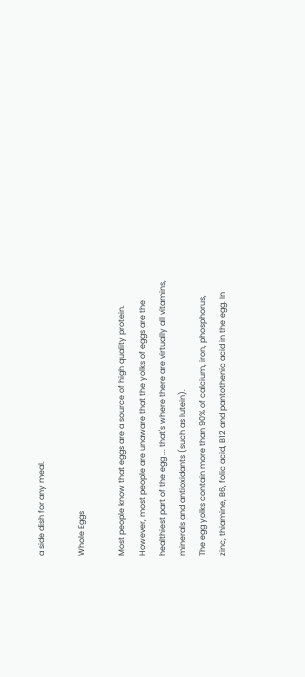a side dish for any meal.

Whole Eggs

Most people know that eggs are a source of high quality protein. However, most people are unaware that the yolks of eggs are the healthiest part of the egg ... that's where there are virtually all vitamins, minerals and antioxidants (such as lutein).
The egg yolks contain more than 90% of calcium, iron, phosphorus, zinc, thiamine, B6, folic acid, B12 and pantothenic acid in the egg. In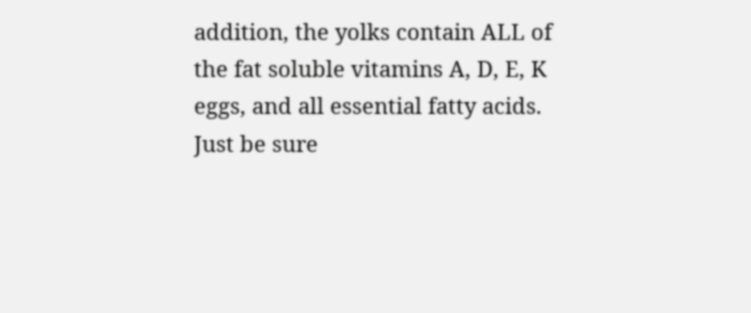addition, the yolks contain ALL of the fat soluble vitamins A, D, E, K eggs, and all essential fatty acids.
Just be sure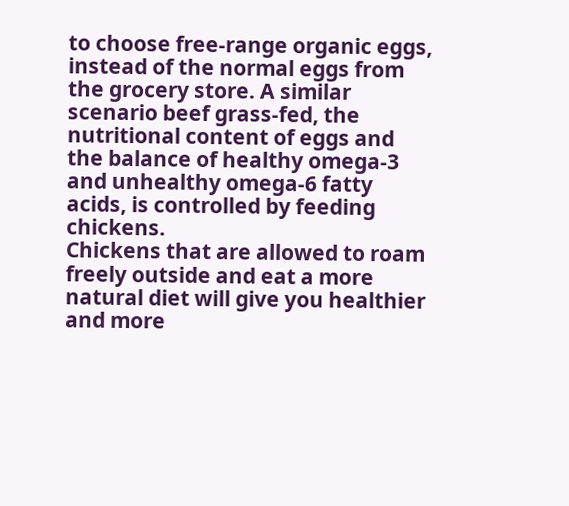to choose free-range organic eggs, instead of the normal eggs from the grocery store. A similar scenario beef grass-fed, the nutritional content of eggs and the balance of healthy omega-3 and unhealthy omega-6 fatty acids, is controlled by feeding chickens.
Chickens that are allowed to roam freely outside and eat a more natural diet will give you healthier and more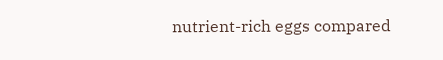nutrient-rich eggs compared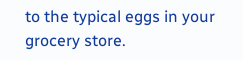to the typical eggs in your grocery store.